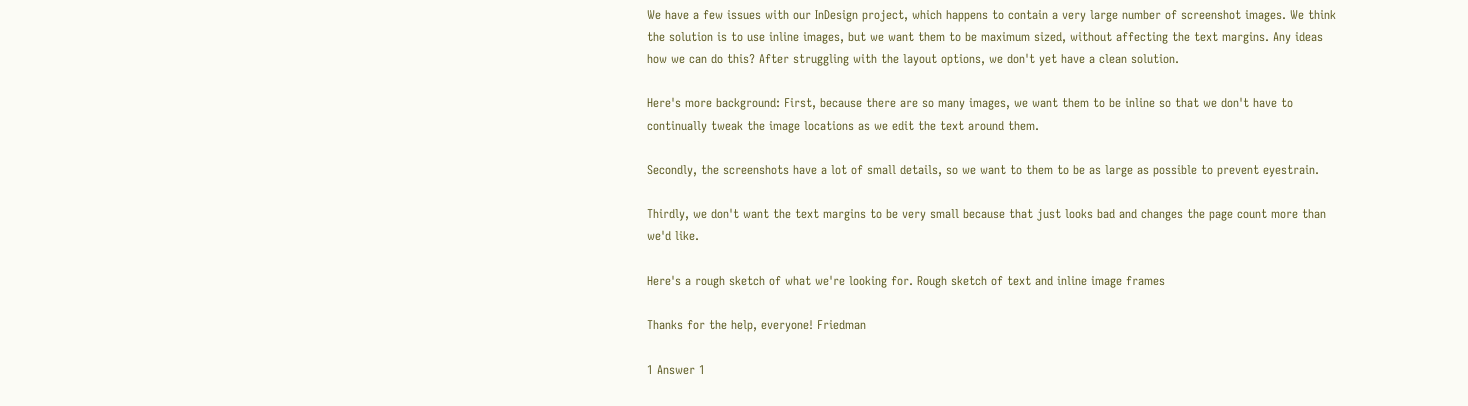We have a few issues with our InDesign project, which happens to contain a very large number of screenshot images. We think the solution is to use inline images, but we want them to be maximum sized, without affecting the text margins. Any ideas how we can do this? After struggling with the layout options, we don't yet have a clean solution.

Here's more background: First, because there are so many images, we want them to be inline so that we don't have to continually tweak the image locations as we edit the text around them.

Secondly, the screenshots have a lot of small details, so we want to them to be as large as possible to prevent eyestrain.

Thirdly, we don't want the text margins to be very small because that just looks bad and changes the page count more than we'd like.

Here's a rough sketch of what we're looking for. Rough sketch of text and inline image frames

Thanks for the help, everyone! Friedman

1 Answer 1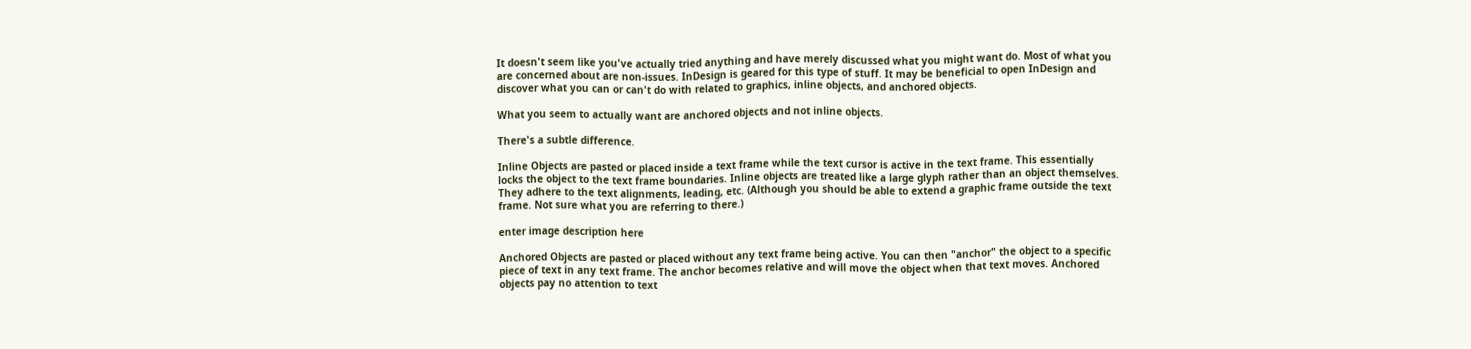It doesn't seem like you've actually tried anything and have merely discussed what you might want do. Most of what you are concerned about are non-issues. InDesign is geared for this type of stuff. It may be beneficial to open InDesign and discover what you can or can't do with related to graphics, inline objects, and anchored objects.

What you seem to actually want are anchored objects and not inline objects.

There's a subtle difference.

Inline Objects are pasted or placed inside a text frame while the text cursor is active in the text frame. This essentially locks the object to the text frame boundaries. Inline objects are treated like a large glyph rather than an object themselves. They adhere to the text alignments, leading, etc. (Although you should be able to extend a graphic frame outside the text frame. Not sure what you are referring to there.)

enter image description here

Anchored Objects are pasted or placed without any text frame being active. You can then "anchor" the object to a specific piece of text in any text frame. The anchor becomes relative and will move the object when that text moves. Anchored objects pay no attention to text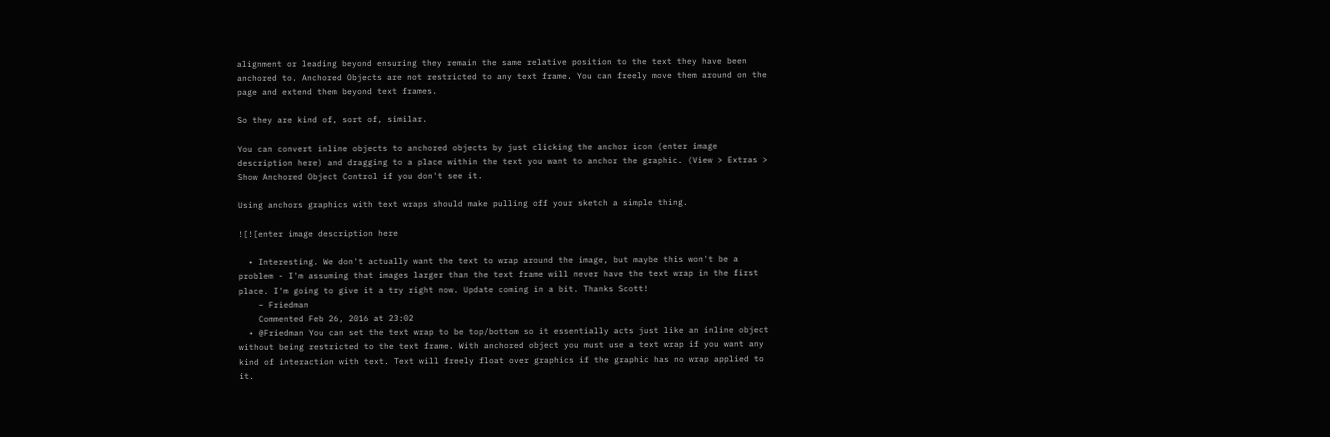alignment or leading beyond ensuring they remain the same relative position to the text they have been anchored to. Anchored Objects are not restricted to any text frame. You can freely move them around on the page and extend them beyond text frames.

So they are kind of, sort of, similar.

You can convert inline objects to anchored objects by just clicking the anchor icon (enter image description here) and dragging to a place within the text you want to anchor the graphic. (View > Extras > Show Anchored Object Control if you don't see it.

Using anchors graphics with text wraps should make pulling off your sketch a simple thing.

![![enter image description here

  • Interesting. We don't actually want the text to wrap around the image, but maybe this won't be a problem - I'm assuming that images larger than the text frame will never have the text wrap in the first place. I'm going to give it a try right now. Update coming in a bit. Thanks Scott!
    – Friedman
    Commented Feb 26, 2016 at 23:02
  • @Friedman You can set the text wrap to be top/bottom so it essentially acts just like an inline object without being restricted to the text frame. With anchored object you must use a text wrap if you want any kind of interaction with text. Text will freely float over graphics if the graphic has no wrap applied to it.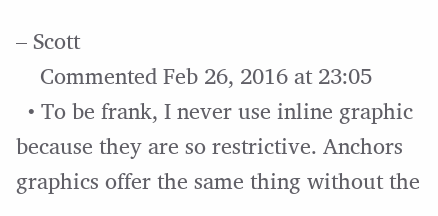– Scott
    Commented Feb 26, 2016 at 23:05
  • To be frank, I never use inline graphic because they are so restrictive. Anchors graphics offer the same thing without the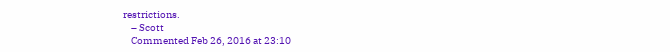restrictions.
    – Scott
    Commented Feb 26, 2016 at 23:10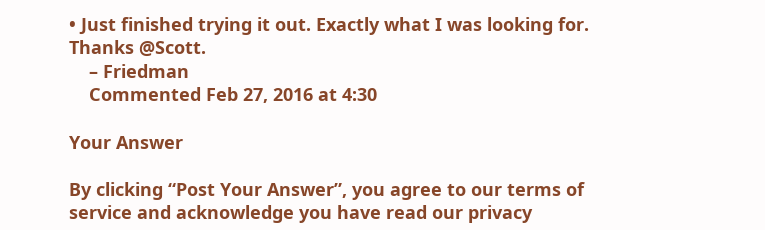• Just finished trying it out. Exactly what I was looking for. Thanks @Scott.
    – Friedman
    Commented Feb 27, 2016 at 4:30

Your Answer

By clicking “Post Your Answer”, you agree to our terms of service and acknowledge you have read our privacy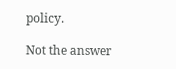policy.

Not the answer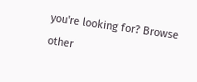you're looking for? Browse other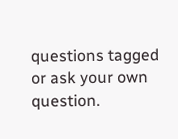questions tagged or ask your own question.